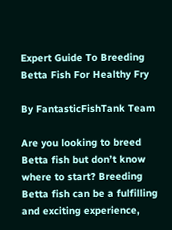Expert Guide To Breeding Betta Fish For Healthy Fry

By FantasticFishTank Team

Are you looking to breed Betta fish but don’t know where to start? Breeding Betta fish can be a fulfilling and exciting experience,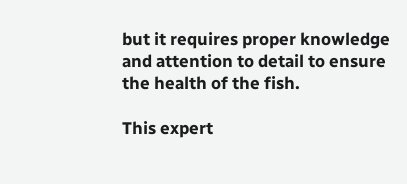but it requires proper knowledge and attention to detail to ensure the health of the fish.

This expert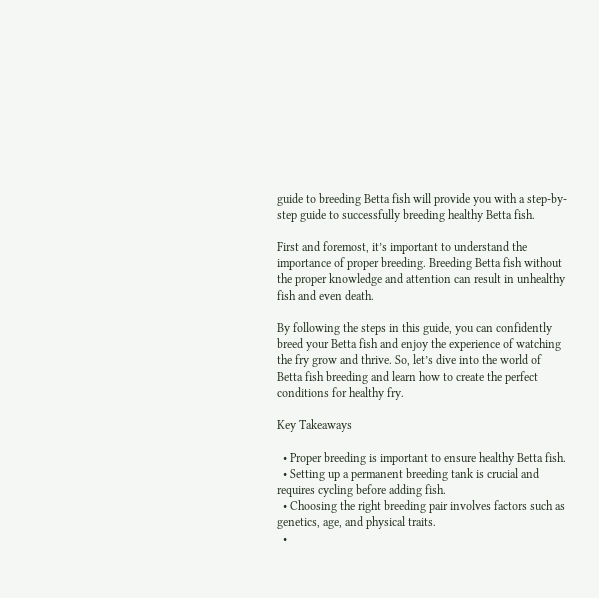guide to breeding Betta fish will provide you with a step-by-step guide to successfully breeding healthy Betta fish.

First and foremost, it’s important to understand the importance of proper breeding. Breeding Betta fish without the proper knowledge and attention can result in unhealthy fish and even death.

By following the steps in this guide, you can confidently breed your Betta fish and enjoy the experience of watching the fry grow and thrive. So, let’s dive into the world of Betta fish breeding and learn how to create the perfect conditions for healthy fry.

Key Takeaways

  • Proper breeding is important to ensure healthy Betta fish.
  • Setting up a permanent breeding tank is crucial and requires cycling before adding fish.
  • Choosing the right breeding pair involves factors such as genetics, age, and physical traits.
  •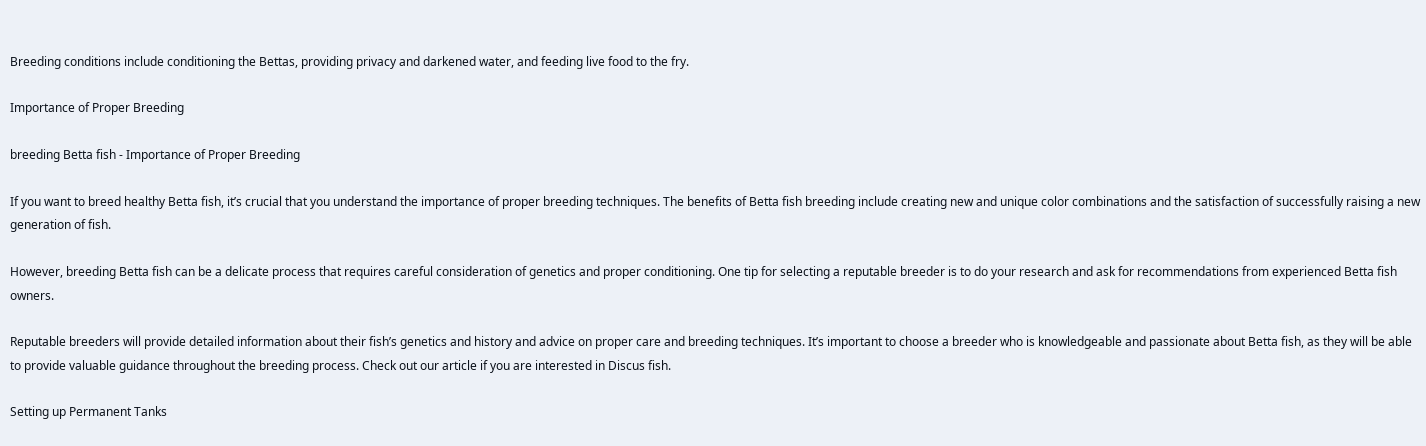Breeding conditions include conditioning the Bettas, providing privacy and darkened water, and feeding live food to the fry.

Importance of Proper Breeding

breeding Betta fish - Importance of Proper Breeding

If you want to breed healthy Betta fish, it’s crucial that you understand the importance of proper breeding techniques. The benefits of Betta fish breeding include creating new and unique color combinations and the satisfaction of successfully raising a new generation of fish.

However, breeding Betta fish can be a delicate process that requires careful consideration of genetics and proper conditioning. One tip for selecting a reputable breeder is to do your research and ask for recommendations from experienced Betta fish owners.

Reputable breeders will provide detailed information about their fish’s genetics and history and advice on proper care and breeding techniques. It’s important to choose a breeder who is knowledgeable and passionate about Betta fish, as they will be able to provide valuable guidance throughout the breeding process. Check out our article if you are interested in Discus fish.

Setting up Permanent Tanks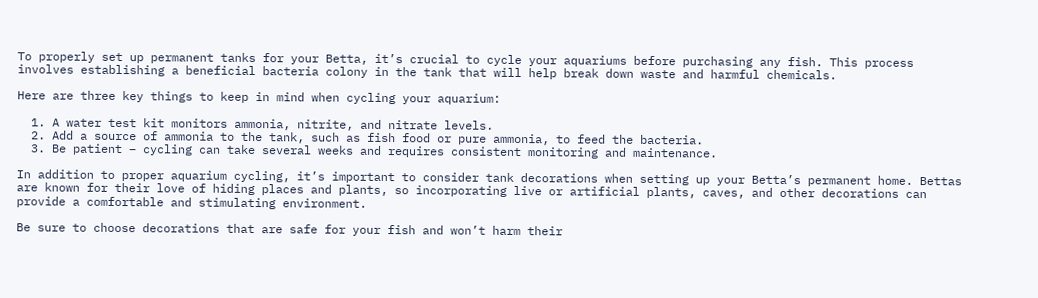To properly set up permanent tanks for your Betta, it’s crucial to cycle your aquariums before purchasing any fish. This process involves establishing a beneficial bacteria colony in the tank that will help break down waste and harmful chemicals.

Here are three key things to keep in mind when cycling your aquarium:

  1. A water test kit monitors ammonia, nitrite, and nitrate levels.
  2. Add a source of ammonia to the tank, such as fish food or pure ammonia, to feed the bacteria.
  3. Be patient – cycling can take several weeks and requires consistent monitoring and maintenance.

In addition to proper aquarium cycling, it’s important to consider tank decorations when setting up your Betta’s permanent home. Bettas are known for their love of hiding places and plants, so incorporating live or artificial plants, caves, and other decorations can provide a comfortable and stimulating environment.

Be sure to choose decorations that are safe for your fish and won’t harm their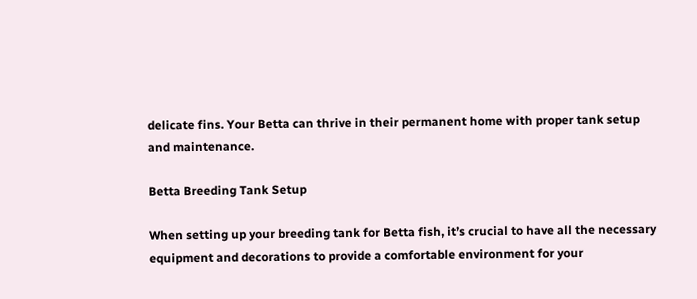delicate fins. Your Betta can thrive in their permanent home with proper tank setup and maintenance.

Betta Breeding Tank Setup

When setting up your breeding tank for Betta fish, it’s crucial to have all the necessary equipment and decorations to provide a comfortable environment for your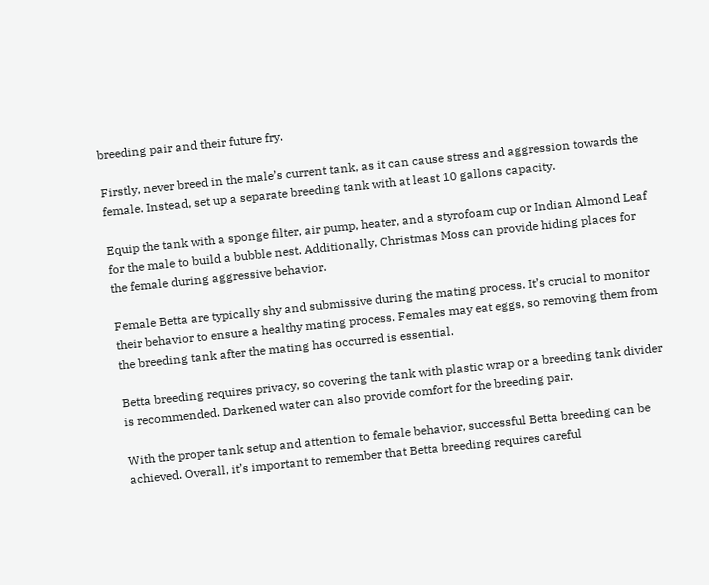breeding pair and their future fry.

Firstly, never breed in the male’s current tank, as it can cause stress and aggression towards the female. Instead, set up a separate breeding tank with at least 10 gallons capacity.

Equip the tank with a sponge filter, air pump, heater, and a styrofoam cup or Indian Almond Leaf for the male to build a bubble nest. Additionally, Christmas Moss can provide hiding places for the female during aggressive behavior.

Female Betta are typically shy and submissive during the mating process. It’s crucial to monitor their behavior to ensure a healthy mating process. Females may eat eggs, so removing them from the breeding tank after the mating has occurred is essential.

Betta breeding requires privacy, so covering the tank with plastic wrap or a breeding tank divider is recommended. Darkened water can also provide comfort for the breeding pair.

With the proper tank setup and attention to female behavior, successful Betta breeding can be achieved. Overall, it’s important to remember that Betta breeding requires careful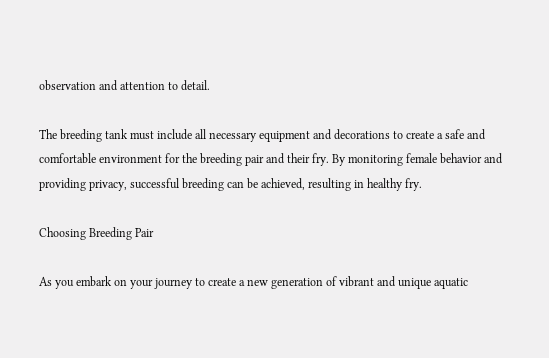observation and attention to detail.

The breeding tank must include all necessary equipment and decorations to create a safe and comfortable environment for the breeding pair and their fry. By monitoring female behavior and providing privacy, successful breeding can be achieved, resulting in healthy fry.

Choosing Breeding Pair

As you embark on your journey to create a new generation of vibrant and unique aquatic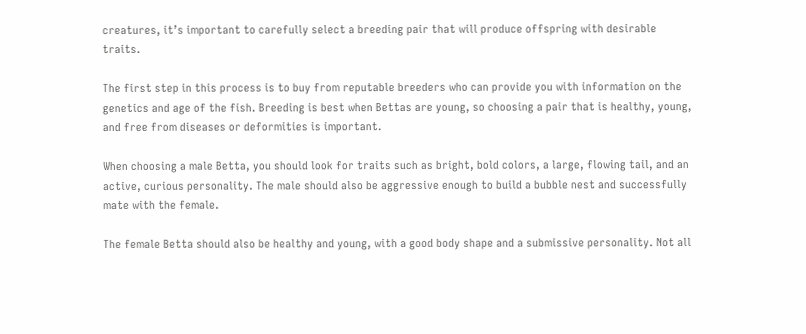creatures, it’s important to carefully select a breeding pair that will produce offspring with desirable traits.

The first step in this process is to buy from reputable breeders who can provide you with information on the genetics and age of the fish. Breeding is best when Bettas are young, so choosing a pair that is healthy, young, and free from diseases or deformities is important.

When choosing a male Betta, you should look for traits such as bright, bold colors, a large, flowing tail, and an active, curious personality. The male should also be aggressive enough to build a bubble nest and successfully mate with the female.

The female Betta should also be healthy and young, with a good body shape and a submissive personality. Not all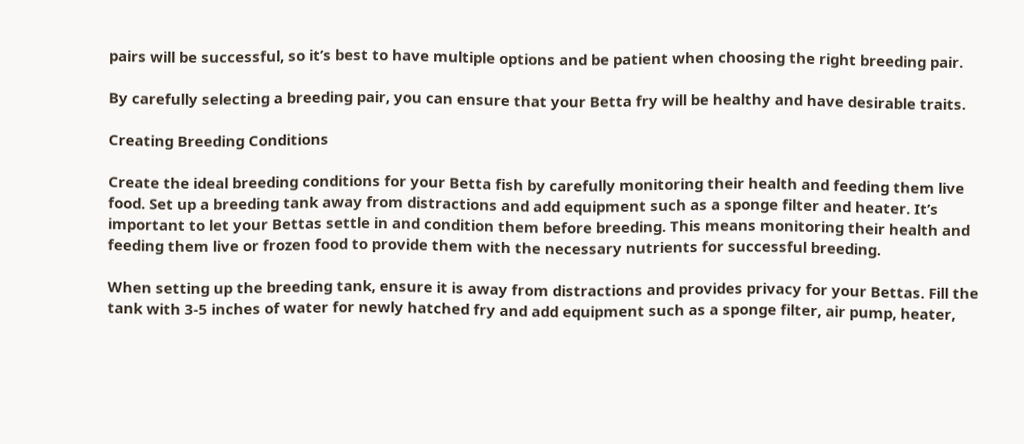pairs will be successful, so it’s best to have multiple options and be patient when choosing the right breeding pair.

By carefully selecting a breeding pair, you can ensure that your Betta fry will be healthy and have desirable traits.

Creating Breeding Conditions

Create the ideal breeding conditions for your Betta fish by carefully monitoring their health and feeding them live food. Set up a breeding tank away from distractions and add equipment such as a sponge filter and heater. It’s important to let your Bettas settle in and condition them before breeding. This means monitoring their health and feeding them live or frozen food to provide them with the necessary nutrients for successful breeding.

When setting up the breeding tank, ensure it is away from distractions and provides privacy for your Bettas. Fill the tank with 3-5 inches of water for newly hatched fry and add equipment such as a sponge filter, air pump, heater,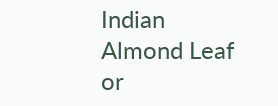Indian Almond Leaf or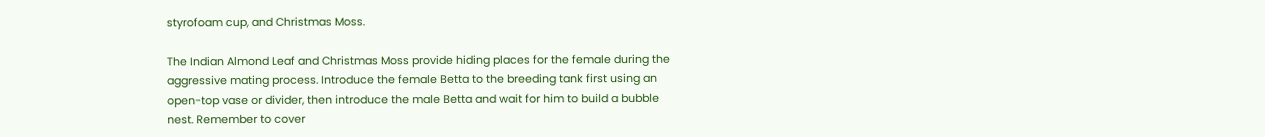styrofoam cup, and Christmas Moss.

The Indian Almond Leaf and Christmas Moss provide hiding places for the female during the aggressive mating process. Introduce the female Betta to the breeding tank first using an open-top vase or divider, then introduce the male Betta and wait for him to build a bubble nest. Remember to cover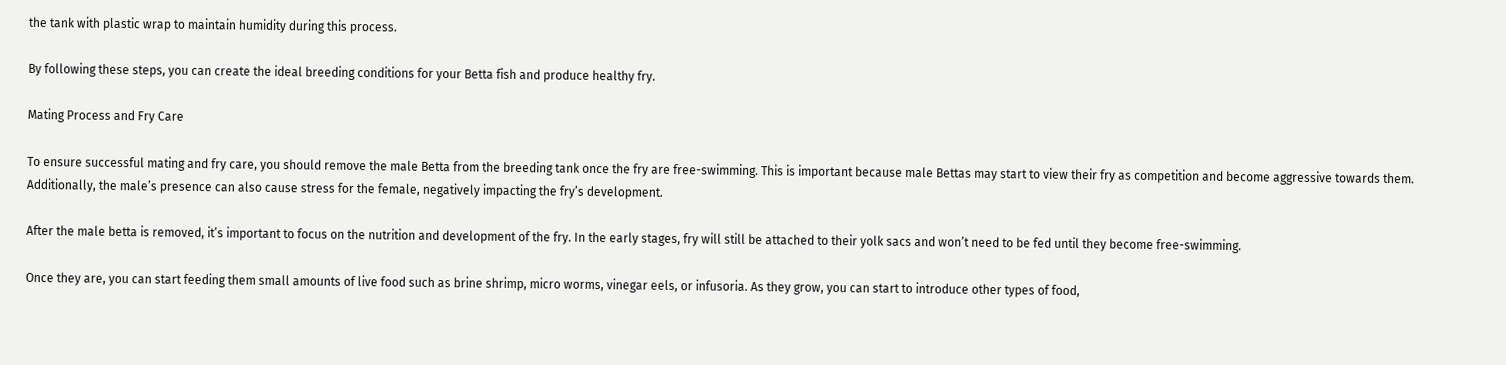the tank with plastic wrap to maintain humidity during this process.

By following these steps, you can create the ideal breeding conditions for your Betta fish and produce healthy fry.

Mating Process and Fry Care

To ensure successful mating and fry care, you should remove the male Betta from the breeding tank once the fry are free-swimming. This is important because male Bettas may start to view their fry as competition and become aggressive towards them. Additionally, the male’s presence can also cause stress for the female, negatively impacting the fry’s development.

After the male betta is removed, it’s important to focus on the nutrition and development of the fry. In the early stages, fry will still be attached to their yolk sacs and won’t need to be fed until they become free-swimming.

Once they are, you can start feeding them small amounts of live food such as brine shrimp, micro worms, vinegar eels, or infusoria. As they grow, you can start to introduce other types of food,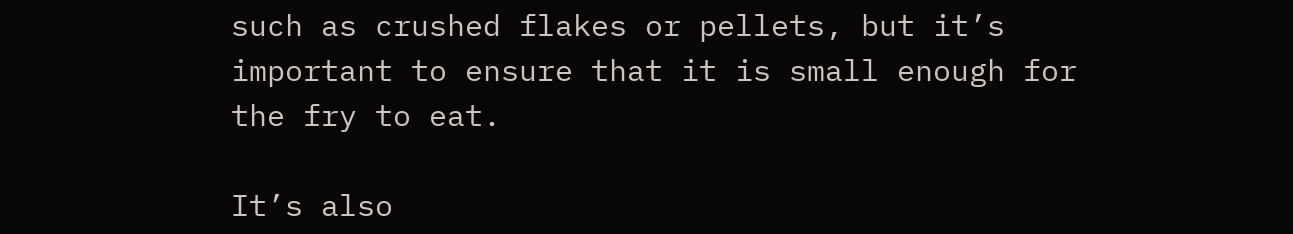such as crushed flakes or pellets, but it’s important to ensure that it is small enough for the fry to eat.

It’s also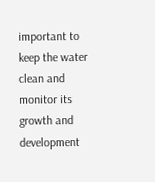important to keep the water clean and monitor its growth and development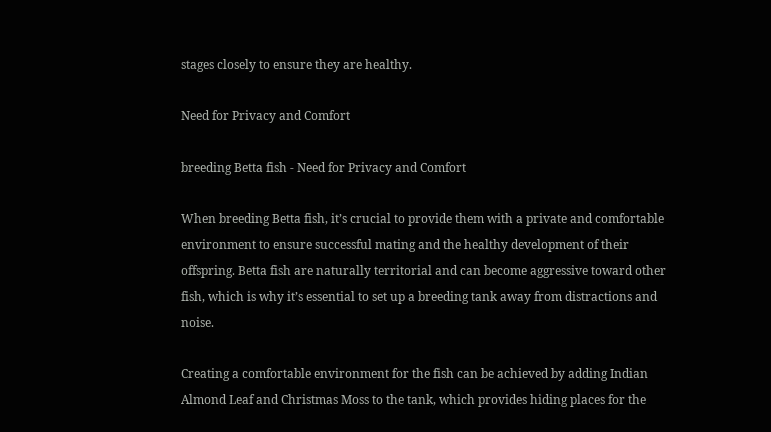stages closely to ensure they are healthy.

Need for Privacy and Comfort

breeding Betta fish - Need for Privacy and Comfort

When breeding Betta fish, it’s crucial to provide them with a private and comfortable environment to ensure successful mating and the healthy development of their offspring. Betta fish are naturally territorial and can become aggressive toward other fish, which is why it’s essential to set up a breeding tank away from distractions and noise.

Creating a comfortable environment for the fish can be achieved by adding Indian Almond Leaf and Christmas Moss to the tank, which provides hiding places for the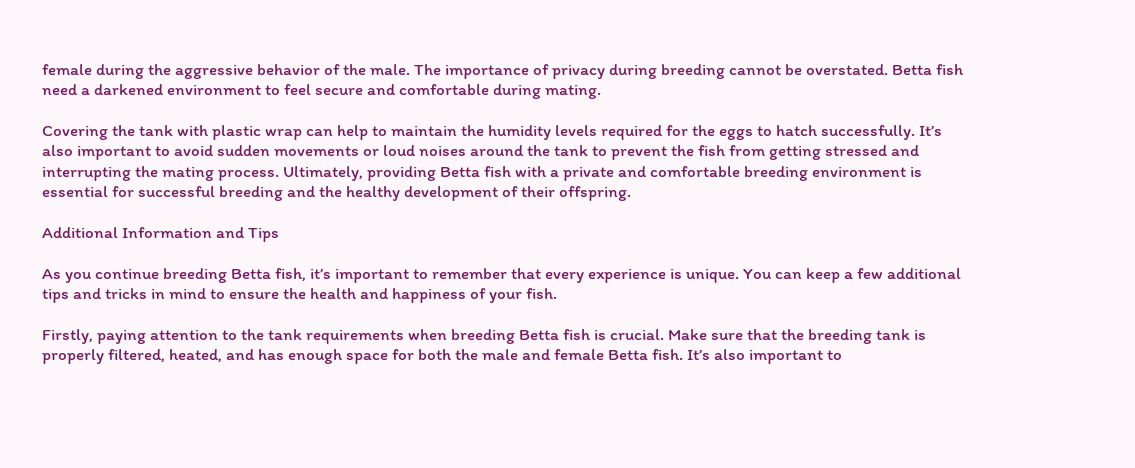female during the aggressive behavior of the male. The importance of privacy during breeding cannot be overstated. Betta fish need a darkened environment to feel secure and comfortable during mating.

Covering the tank with plastic wrap can help to maintain the humidity levels required for the eggs to hatch successfully. It’s also important to avoid sudden movements or loud noises around the tank to prevent the fish from getting stressed and interrupting the mating process. Ultimately, providing Betta fish with a private and comfortable breeding environment is essential for successful breeding and the healthy development of their offspring.

Additional Information and Tips

As you continue breeding Betta fish, it’s important to remember that every experience is unique. You can keep a few additional tips and tricks in mind to ensure the health and happiness of your fish.

Firstly, paying attention to the tank requirements when breeding Betta fish is crucial. Make sure that the breeding tank is properly filtered, heated, and has enough space for both the male and female Betta fish. It’s also important to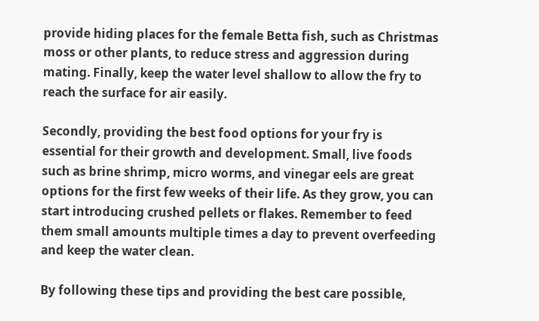provide hiding places for the female Betta fish, such as Christmas moss or other plants, to reduce stress and aggression during mating. Finally, keep the water level shallow to allow the fry to reach the surface for air easily.

Secondly, providing the best food options for your fry is essential for their growth and development. Small, live foods such as brine shrimp, micro worms, and vinegar eels are great options for the first few weeks of their life. As they grow, you can start introducing crushed pellets or flakes. Remember to feed them small amounts multiple times a day to prevent overfeeding and keep the water clean.

By following these tips and providing the best care possible,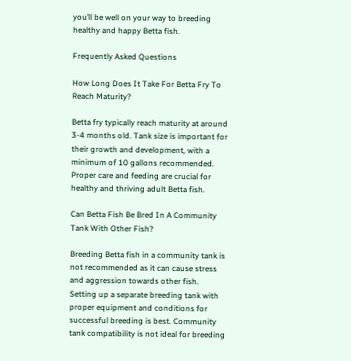you’ll be well on your way to breeding healthy and happy Betta fish.

Frequently Asked Questions

How Long Does It Take For Betta Fry To Reach Maturity?

Betta fry typically reach maturity at around 3-4 months old. Tank size is important for their growth and development, with a minimum of 10 gallons recommended. Proper care and feeding are crucial for healthy and thriving adult Betta fish.

Can Betta Fish Be Bred In A Community Tank With Other Fish?

Breeding Betta fish in a community tank is not recommended as it can cause stress and aggression towards other fish. Setting up a separate breeding tank with proper equipment and conditions for successful breeding is best. Community tank compatibility is not ideal for breeding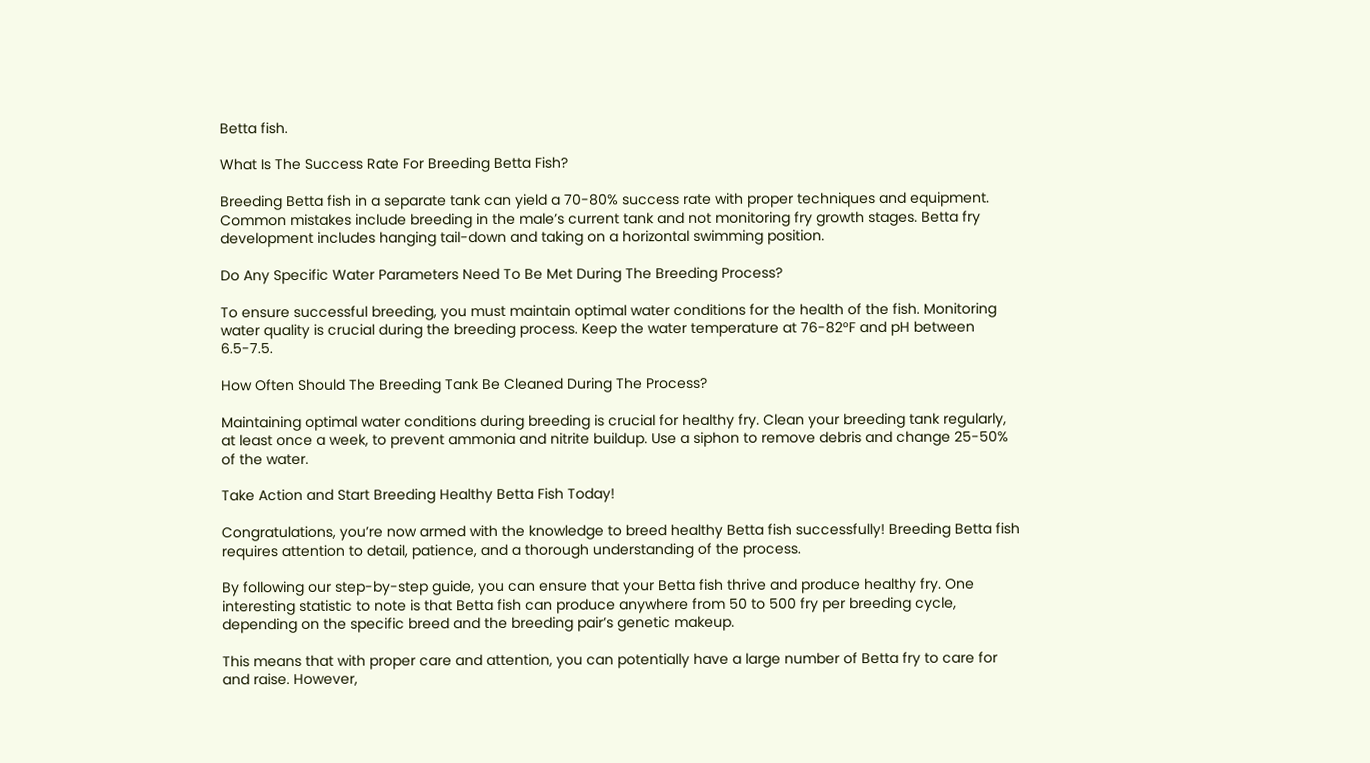Betta fish.

What Is The Success Rate For Breeding Betta Fish?

Breeding Betta fish in a separate tank can yield a 70-80% success rate with proper techniques and equipment. Common mistakes include breeding in the male’s current tank and not monitoring fry growth stages. Betta fry development includes hanging tail-down and taking on a horizontal swimming position.

Do Any Specific Water Parameters Need To Be Met During The Breeding Process?

To ensure successful breeding, you must maintain optimal water conditions for the health of the fish. Monitoring water quality is crucial during the breeding process. Keep the water temperature at 76-82°F and pH between 6.5-7.5.

How Often Should The Breeding Tank Be Cleaned During The Process?

Maintaining optimal water conditions during breeding is crucial for healthy fry. Clean your breeding tank regularly, at least once a week, to prevent ammonia and nitrite buildup. Use a siphon to remove debris and change 25-50% of the water.

Take Action and Start Breeding Healthy Betta Fish Today!

Congratulations, you’re now armed with the knowledge to breed healthy Betta fish successfully! Breeding Betta fish requires attention to detail, patience, and a thorough understanding of the process.

By following our step-by-step guide, you can ensure that your Betta fish thrive and produce healthy fry. One interesting statistic to note is that Betta fish can produce anywhere from 50 to 500 fry per breeding cycle, depending on the specific breed and the breeding pair’s genetic makeup.

This means that with proper care and attention, you can potentially have a large number of Betta fry to care for and raise. However,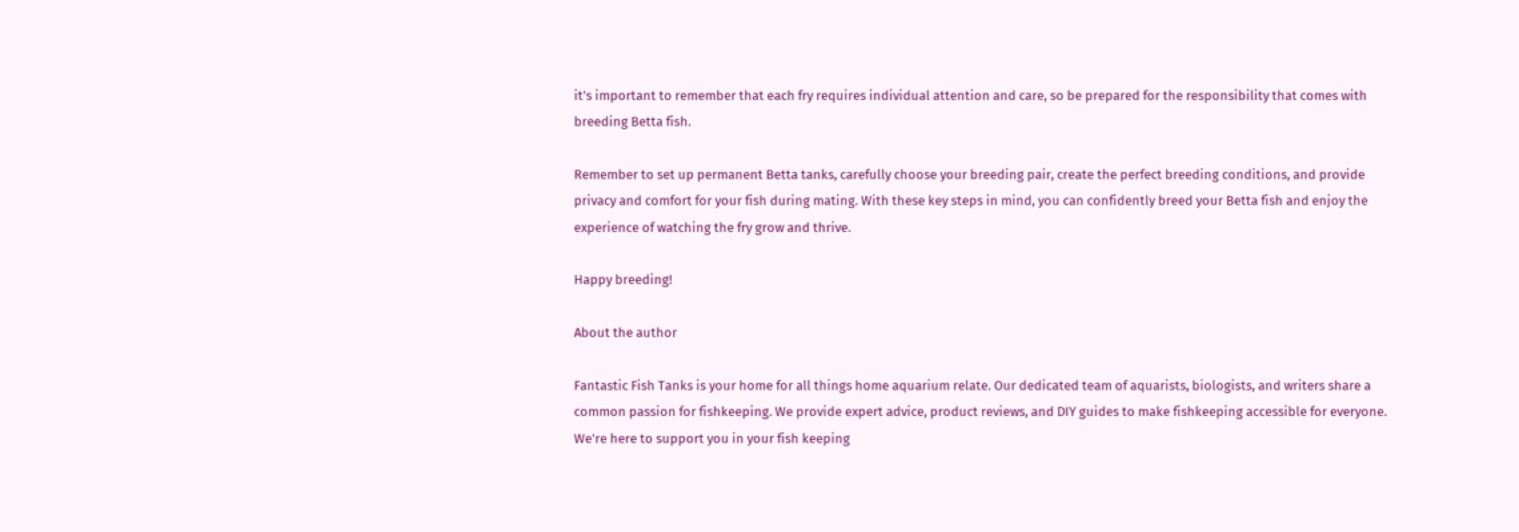it’s important to remember that each fry requires individual attention and care, so be prepared for the responsibility that comes with breeding Betta fish.

Remember to set up permanent Betta tanks, carefully choose your breeding pair, create the perfect breeding conditions, and provide privacy and comfort for your fish during mating. With these key steps in mind, you can confidently breed your Betta fish and enjoy the experience of watching the fry grow and thrive.

Happy breeding!

About the author

Fantastic Fish Tanks is your home for all things home aquarium relate. Our dedicated team of aquarists, biologists, and writers share a common passion for fishkeeping. We provide expert advice, product reviews, and DIY guides to make fishkeeping accessible for everyone. We're here to support you in your fish keeping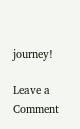journey!

Leave a Comment